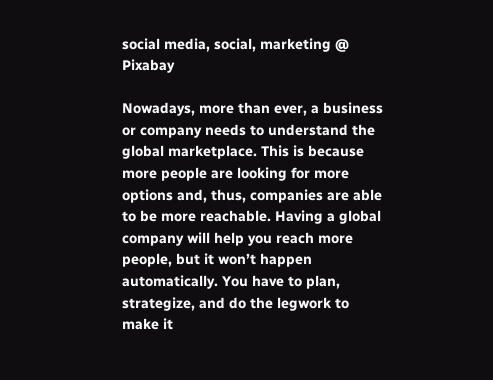social media, social, marketing @ Pixabay

Nowadays, more than ever, a business or company needs to understand the global marketplace. This is because more people are looking for more options and, thus, companies are able to be more reachable. Having a global company will help you reach more people, but it won’t happen automatically. You have to plan, strategize, and do the legwork to make it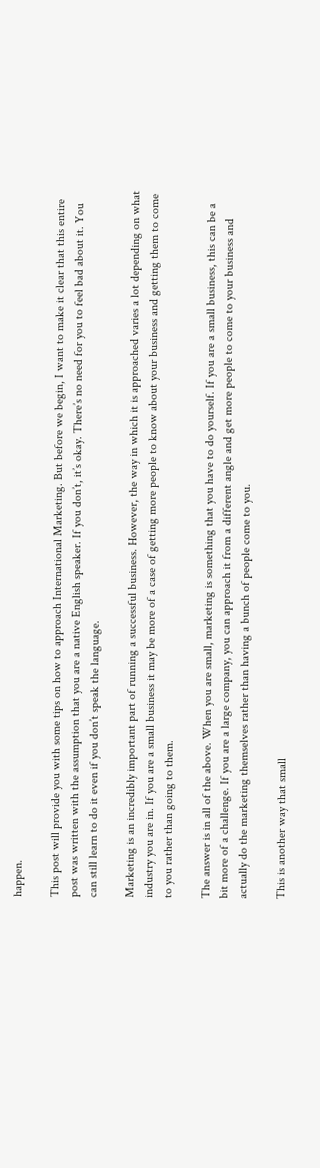happen.

This post will provide you with some tips on how to approach International Marketing. But before we begin, I want to make it clear that this entire post was written with the assumption that you are a native English speaker. If you don’t, it’s okay. There’s no need for you to feel bad about it. You can still learn to do it even if you don’t speak the language.

Marketing is an incredibly important part of running a successful business. However, the way in which it is approached varies a lot depending on what industry you are in. If you are a small business it may be more of a case of getting more people to know about your business and getting them to come to you rather than going to them.

The answer is in all of the above. When you are small, marketing is something that you have to do yourself. If you are a small business, this can be a bit more of a challenge. If you are a large company, you can approach it from a different angle and get more people to come to your business and actually do the marketing themselves rather than having a bunch of people come to you.

This is another way that small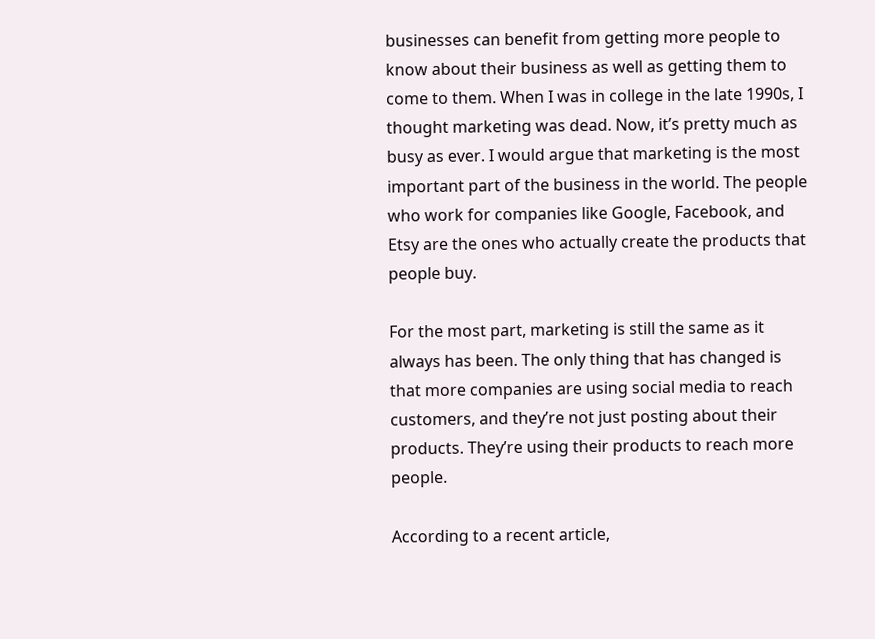businesses can benefit from getting more people to know about their business as well as getting them to come to them. When I was in college in the late 1990s, I thought marketing was dead. Now, it’s pretty much as busy as ever. I would argue that marketing is the most important part of the business in the world. The people who work for companies like Google, Facebook, and Etsy are the ones who actually create the products that people buy.

For the most part, marketing is still the same as it always has been. The only thing that has changed is that more companies are using social media to reach customers, and they’re not just posting about their products. They’re using their products to reach more people.

According to a recent article,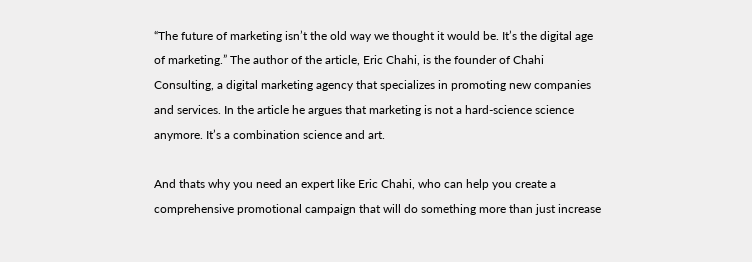“The future of marketing isn’t the old way we thought it would be. It’s the digital age of marketing.” The author of the article, Eric Chahi, is the founder of Chahi Consulting, a digital marketing agency that specializes in promoting new companies and services. In the article he argues that marketing is not a hard-science science anymore. It’s a combination science and art.

And thats why you need an expert like Eric Chahi, who can help you create a comprehensive promotional campaign that will do something more than just increase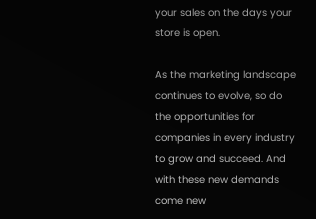your sales on the days your store is open.

As the marketing landscape continues to evolve, so do the opportunities for companies in every industry to grow and succeed. And with these new demands come new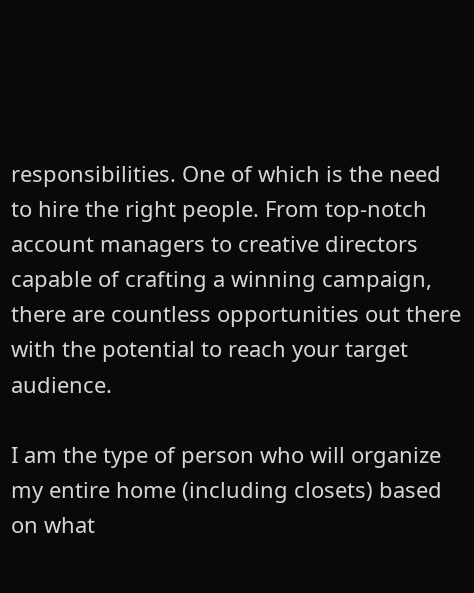responsibilities. One of which is the need to hire the right people. From top-notch account managers to creative directors capable of crafting a winning campaign, there are countless opportunities out there with the potential to reach your target audience.

I am the type of person who will organize my entire home (including closets) based on what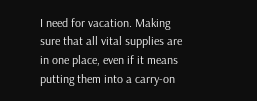I need for vacation. Making sure that all vital supplies are in one place, even if it means putting them into a carry-on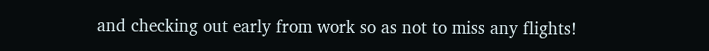and checking out early from work so as not to miss any flights!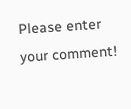Please enter your comment!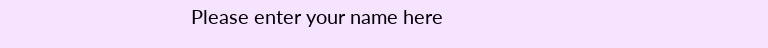Please enter your name here